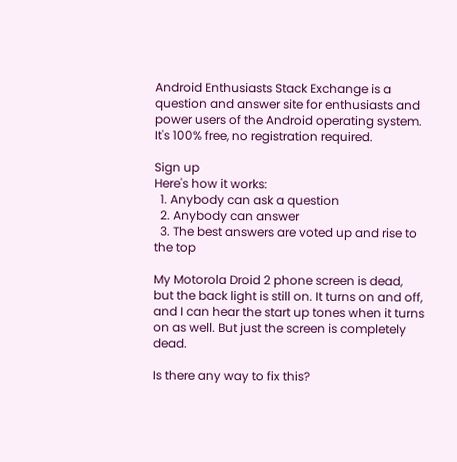Android Enthusiasts Stack Exchange is a question and answer site for enthusiasts and power users of the Android operating system. It's 100% free, no registration required.

Sign up
Here's how it works:
  1. Anybody can ask a question
  2. Anybody can answer
  3. The best answers are voted up and rise to the top

My Motorola Droid 2 phone screen is dead, but the back light is still on. It turns on and off, and I can hear the start up tones when it turns on as well. But just the screen is completely dead.

Is there any way to fix this?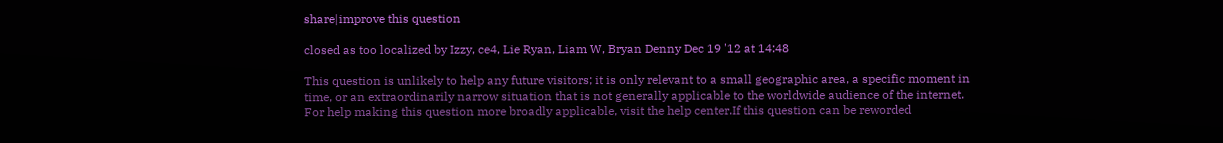share|improve this question

closed as too localized by Izzy, ce4, Lie Ryan, Liam W, Bryan Denny Dec 19 '12 at 14:48

This question is unlikely to help any future visitors; it is only relevant to a small geographic area, a specific moment in time, or an extraordinarily narrow situation that is not generally applicable to the worldwide audience of the internet. For help making this question more broadly applicable, visit the help center.If this question can be reworded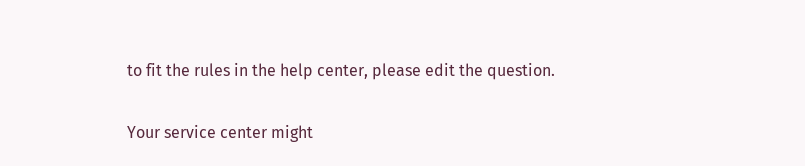to fit the rules in the help center, please edit the question.

Your service center might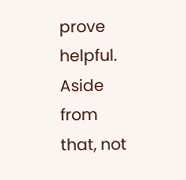prove helpful. Aside from that, not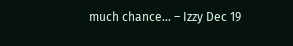much chance... – Izzy Dec 19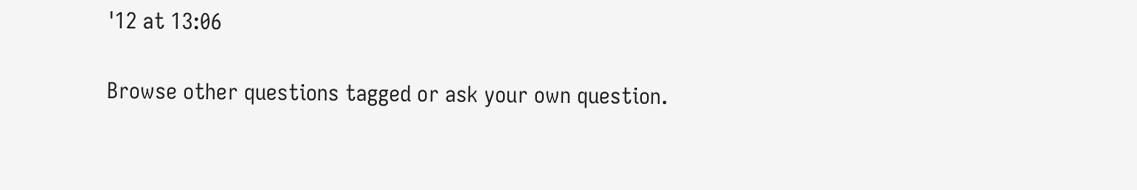'12 at 13:06

Browse other questions tagged or ask your own question.